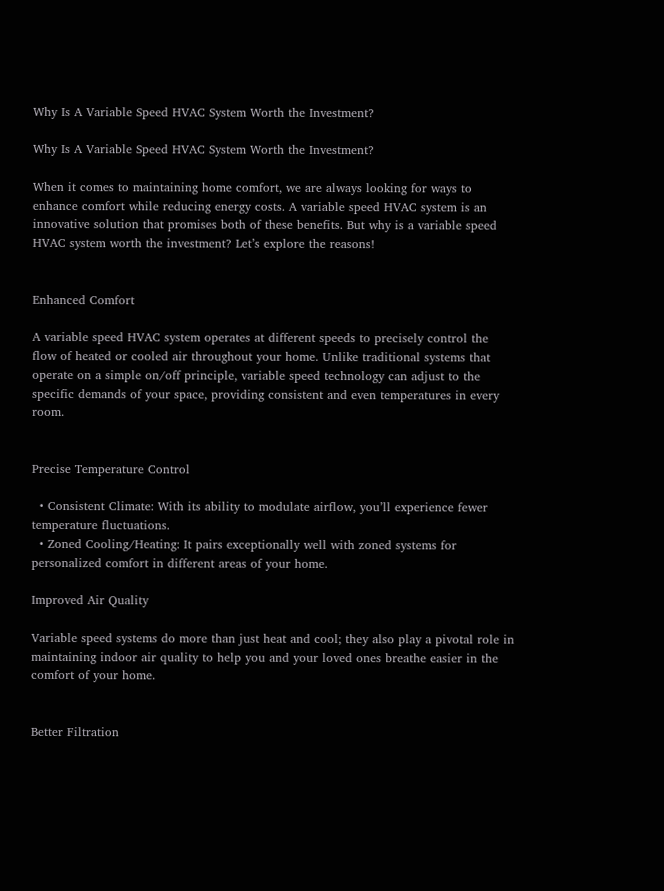Why Is A Variable Speed HVAC System Worth the Investment?

Why Is A Variable Speed HVAC System Worth the Investment?

When it comes to maintaining home comfort, we are always looking for ways to enhance comfort while reducing energy costs. A variable speed HVAC system is an innovative solution that promises both of these benefits. But why is a variable speed HVAC system worth the investment? Let’s explore the reasons!


Enhanced Comfort

A variable speed HVAC system operates at different speeds to precisely control the flow of heated or cooled air throughout your home. Unlike traditional systems that operate on a simple on/off principle, variable speed technology can adjust to the specific demands of your space, providing consistent and even temperatures in every room.


Precise Temperature Control

  • Consistent Climate: With its ability to modulate airflow, you’ll experience fewer temperature fluctuations.
  • Zoned Cooling/Heating: It pairs exceptionally well with zoned systems for personalized comfort in different areas of your home.

Improved Air Quality

Variable speed systems do more than just heat and cool; they also play a pivotal role in maintaining indoor air quality to help you and your loved ones breathe easier in the comfort of your home.


Better Filtration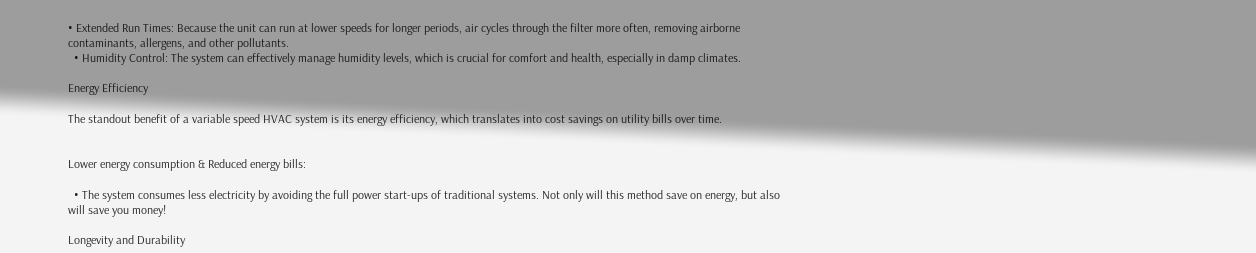• Extended Run Times: Because the unit can run at lower speeds for longer periods, air cycles through the filter more often, removing airborne contaminants, allergens, and other pollutants.
  • Humidity Control: The system can effectively manage humidity levels, which is crucial for comfort and health, especially in damp climates.

Energy Efficiency

The standout benefit of a variable speed HVAC system is its energy efficiency, which translates into cost savings on utility bills over time.


Lower energy consumption & Reduced energy bills:

  • The system consumes less electricity by avoiding the full power start-ups of traditional systems. Not only will this method save on energy, but also will save you money!

Longevity and Durability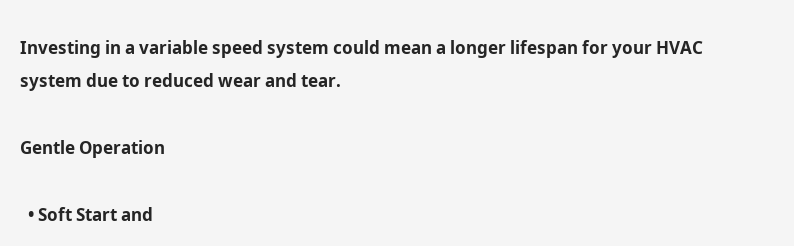Investing in a variable speed system could mean a longer lifespan for your HVAC system due to reduced wear and tear.

Gentle Operation

  • Soft Start and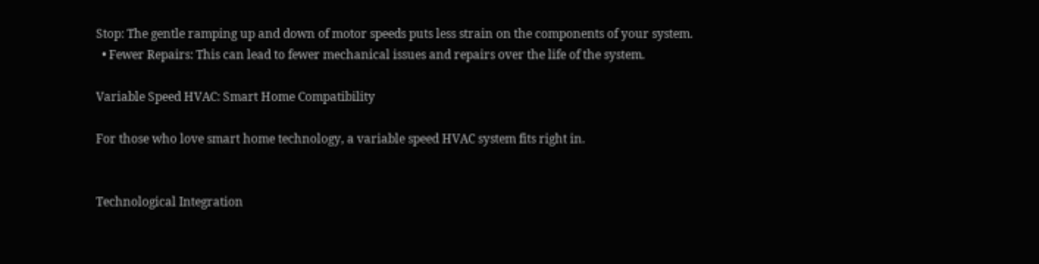Stop: The gentle ramping up and down of motor speeds puts less strain on the components of your system.
  • Fewer Repairs: This can lead to fewer mechanical issues and repairs over the life of the system.

Variable Speed HVAC: Smart Home Compatibility

For those who love smart home technology, a variable speed HVAC system fits right in.


Technological Integration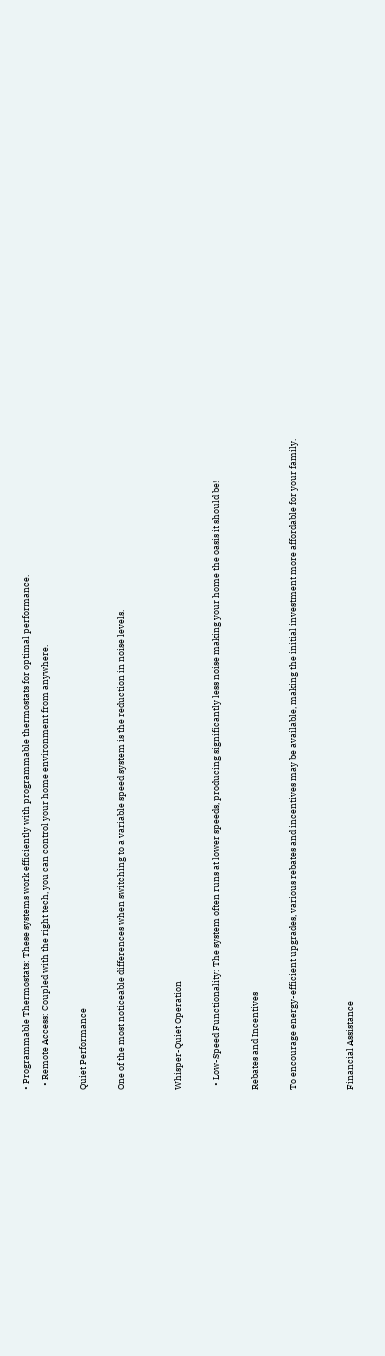• Programmable Thermostats: These systems work efficiently with programmable thermostats for optimal performance.
  • Remote Access: Coupled with the right tech, you can control your home environment from anywhere.

Quiet Performance

One of the most noticeable differences when switching to a variable speed system is the reduction in noise levels.


Whisper-Quiet Operation

  • Low-Speed Functionality: The system often runs at lower speeds, producing significantly less noise making your home the oasis it should be!

Rebates and Incentives

To encourage energy-efficient upgrades, various rebates and incentives may be available, making the initial investment more affordable for your family.


Financial Assistance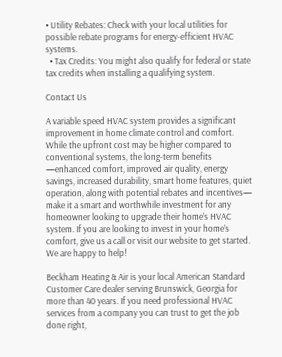• Utility Rebates: Check with your local utilities for possible rebate programs for energy-efficient HVAC systems.
  • Tax Credits: You might also qualify for federal or state tax credits when installing a qualifying system.

Contact Us

A variable speed HVAC system provides a significant improvement in home climate control and comfort. While the upfront cost may be higher compared to conventional systems, the long-term benefits —enhanced comfort, improved air quality, energy savings, increased durability, smart home features, quiet operation, along with potential rebates and incentives— make it a smart and worthwhile investment for any homeowner looking to upgrade their home’s HVAC system. If you are looking to invest in your home’s comfort, give us a call or visit our website to get started. We are happy to help!

Beckham Heating & Air is your local American Standard Customer Care dealer serving Brunswick, Georgia for more than 40 years. If you need professional HVAC services from a company you can trust to get the job done right,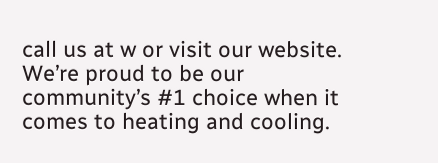call us at w or visit our website. We’re proud to be our community’s #1 choice when it comes to heating and cooling.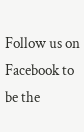Follow us on Facebook to be the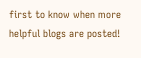first to know when more helpful blogs are posted!